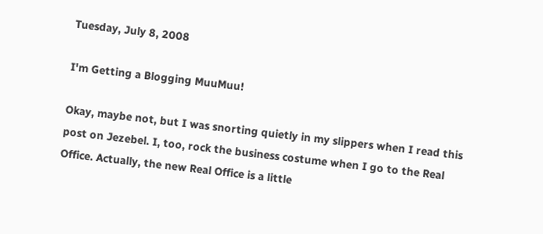Tuesday, July 8, 2008

I'm Getting a Blogging MuuMuu!

Okay, maybe not, but I was snorting quietly in my slippers when I read this post on Jezebel. I, too, rock the business costume when I go to the Real Office. Actually, the new Real Office is a little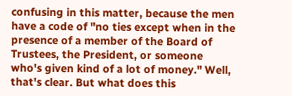confusing in this matter, because the men have a code of "no ties except when in the presence of a member of the Board of Trustees, the President, or someone who's given kind of a lot of money." Well, that's clear. But what does this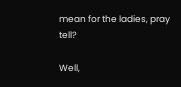mean for the ladies, pray tell?

Well,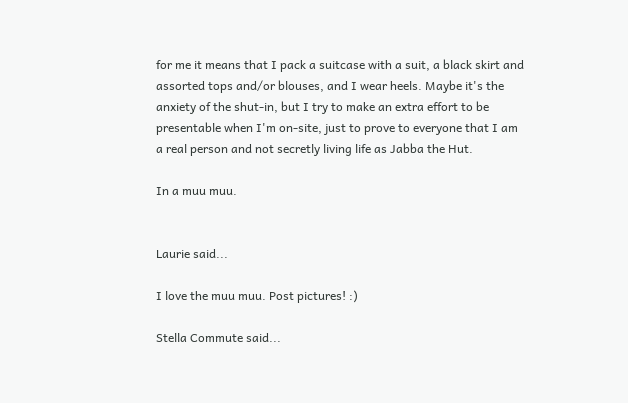for me it means that I pack a suitcase with a suit, a black skirt and assorted tops and/or blouses, and I wear heels. Maybe it's the anxiety of the shut-in, but I try to make an extra effort to be presentable when I'm on-site, just to prove to everyone that I am a real person and not secretly living life as Jabba the Hut.

In a muu muu.


Laurie said...

I love the muu muu. Post pictures! :)

Stella Commute said...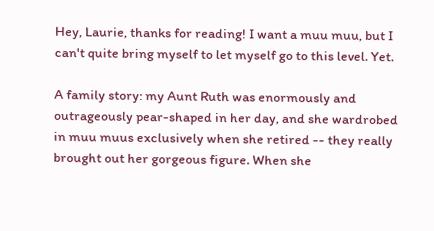Hey, Laurie, thanks for reading! I want a muu muu, but I can't quite bring myself to let myself go to this level. Yet.

A family story: my Aunt Ruth was enormously and outrageously pear-shaped in her day, and she wardrobed in muu muus exclusively when she retired -- they really brought out her gorgeous figure. When she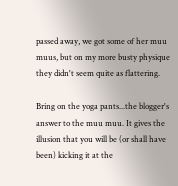passed away, we got some of her muu muus, but on my more busty physique they didn't seem quite as flattering.

Bring on the yoga pants...the blogger's answer to the muu muu. It gives the illusion that you will be (or shall have been) kicking it at the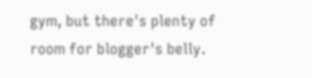gym, but there's plenty of room for blogger's belly.